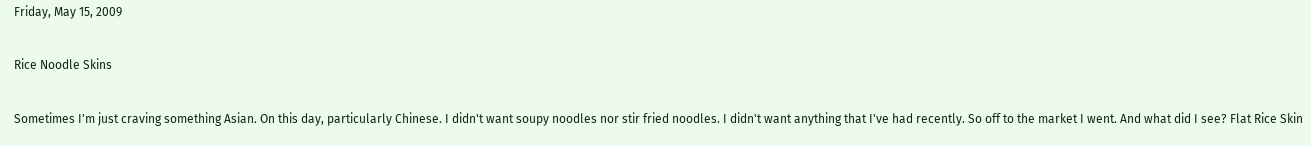Friday, May 15, 2009

Rice Noodle Skins

Sometimes I'm just craving something Asian. On this day, particularly Chinese. I didn't want soupy noodles nor stir fried noodles. I didn't want anything that I've had recently. So off to the market I went. And what did I see? Flat Rice Skin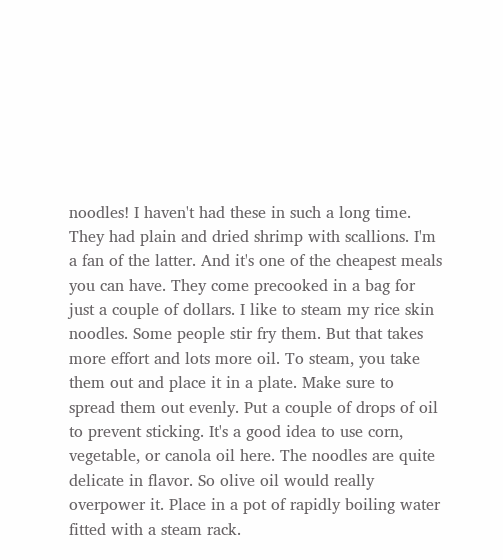noodles! I haven't had these in such a long time. They had plain and dried shrimp with scallions. I'm a fan of the latter. And it's one of the cheapest meals you can have. They come precooked in a bag for just a couple of dollars. I like to steam my rice skin noodles. Some people stir fry them. But that takes more effort and lots more oil. To steam, you take them out and place it in a plate. Make sure to spread them out evenly. Put a couple of drops of oil to prevent sticking. It's a good idea to use corn, vegetable, or canola oil here. The noodles are quite delicate in flavor. So olive oil would really overpower it. Place in a pot of rapidly boiling water fitted with a steam rack.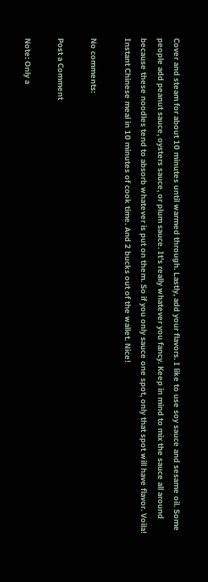Cover and steam for about 10 minutes until warmed through. Lastly, add your flavors. I like to use soy sauce and sesame oil. Some people add peanut sauce, oysters sauce, or plum sauce. It's really whatever you fancy. Keep in mind to mix the sauce all around because these noodles tend to absorb whatever is put on them. So if you only sauce one spot, only that spot will have flavor. Voila! Instant Chinese meal in 10 minutes of cook time. And 2 bucks out of the wallet. Nice!

No comments:

Post a Comment

Note: Only a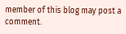member of this blog may post a comment.